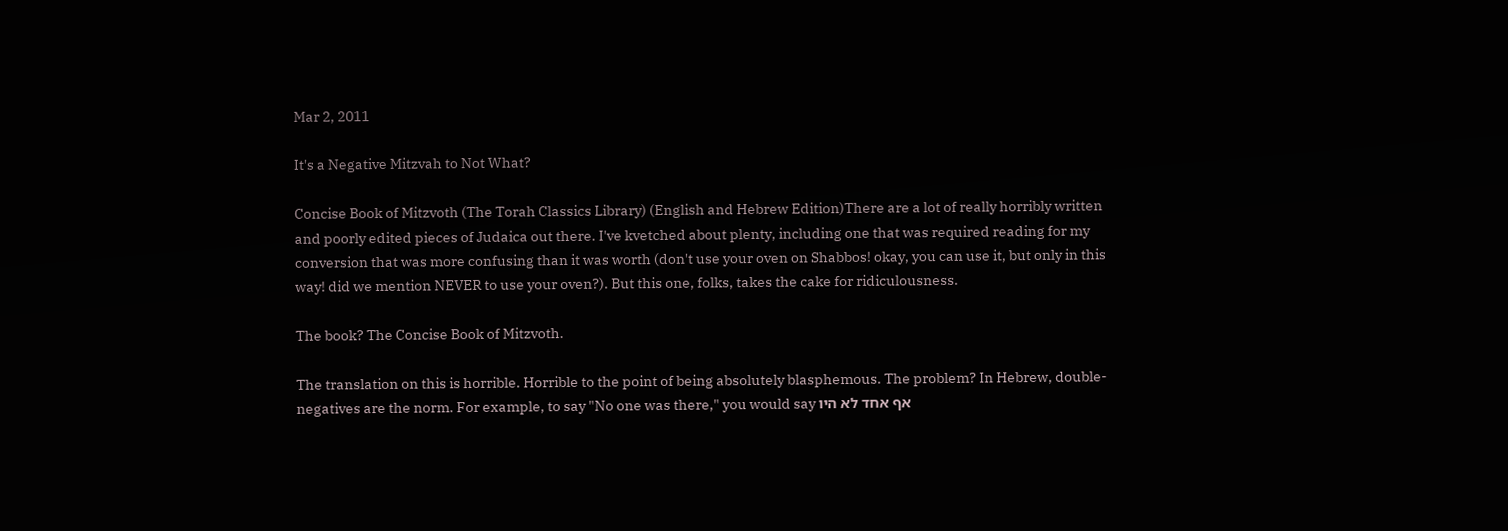Mar 2, 2011

It's a Negative Mitzvah to Not What?

Concise Book of Mitzvoth (The Torah Classics Library) (English and Hebrew Edition)There are a lot of really horribly written and poorly edited pieces of Judaica out there. I've kvetched about plenty, including one that was required reading for my conversion that was more confusing than it was worth (don't use your oven on Shabbos! okay, you can use it, but only in this way! did we mention NEVER to use your oven?). But this one, folks, takes the cake for ridiculousness.

The book? The Concise Book of Mitzvoth.

The translation on this is horrible. Horrible to the point of being absolutely blasphemous. The problem? In Hebrew, double-negatives are the norm. For example, to say "No one was there," you would say אף אחד לא היו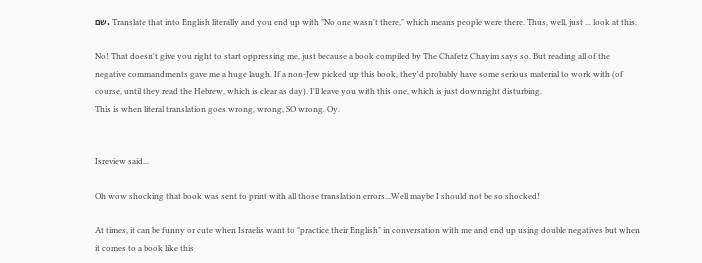שם. Translate that into English literally and you end up with "No one wasn't there," which means people were there. Thus, well, just ... look at this.

No! That doesn't give you right to start oppressing me, just because a book compiled by The Chafetz Chayim says so. But reading all of the negative commandments gave me a huge laugh. If a non-Jew picked up this book, they'd probably have some serious material to work with (of course, until they read the Hebrew, which is clear as day). I'll leave you with this one, which is just downright disturbing.
This is when literal translation goes wrong, wrong, SO wrong. Oy.


Isreview said...

Oh wow shocking that book was sent to print with all those translation errors...Well maybe I should not be so shocked!

At times, it can be funny or cute when Israelis want to "practice their English" in conversation with me and end up using double negatives but when it comes to a book like this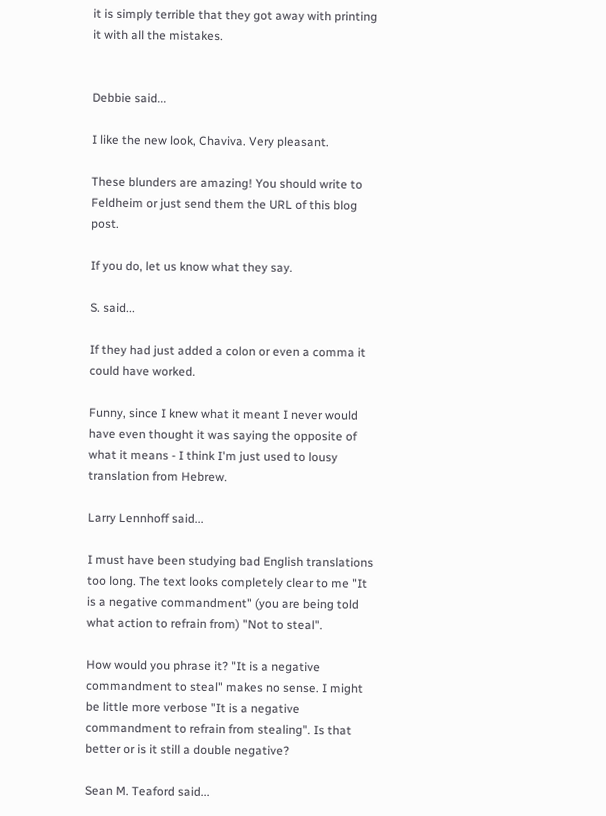it is simply terrible that they got away with printing it with all the mistakes.


Debbie said...

I like the new look, Chaviva. Very pleasant.

These blunders are amazing! You should write to Feldheim or just send them the URL of this blog post.

If you do, let us know what they say.

S. said...

If they had just added a colon or even a comma it could have worked.

Funny, since I knew what it meant I never would have even thought it was saying the opposite of what it means - I think I'm just used to lousy translation from Hebrew.

Larry Lennhoff said...

I must have been studying bad English translations too long. The text looks completely clear to me "It is a negative commandment" (you are being told what action to refrain from) "Not to steal".

How would you phrase it? "It is a negative commandment to steal" makes no sense. I might be little more verbose "It is a negative commandment to refrain from stealing". Is that better or is it still a double negative?

Sean M. Teaford said...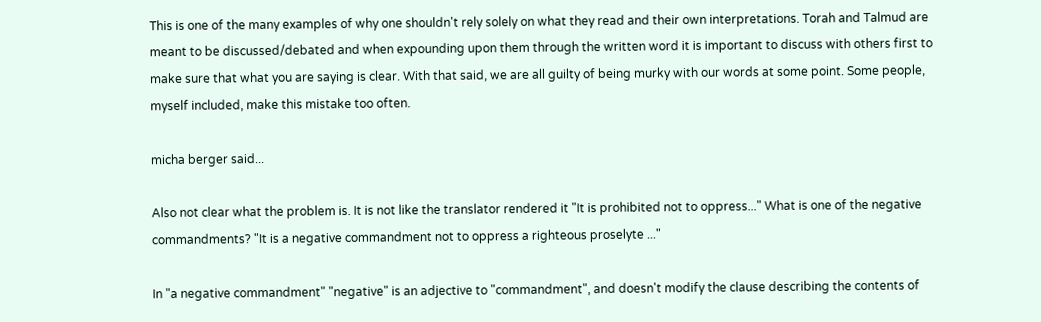This is one of the many examples of why one shouldn't rely solely on what they read and their own interpretations. Torah and Talmud are meant to be discussed/debated and when expounding upon them through the written word it is important to discuss with others first to make sure that what you are saying is clear. With that said, we are all guilty of being murky with our words at some point. Some people, myself included, make this mistake too often.

micha berger said...

Also not clear what the problem is. It is not like the translator rendered it "It is prohibited not to oppress..." What is one of the negative commandments? "It is a negative commandment not to oppress a righteous proselyte ..."

In "a negative commandment" "negative" is an adjective to "commandment", and doesn't modify the clause describing the contents of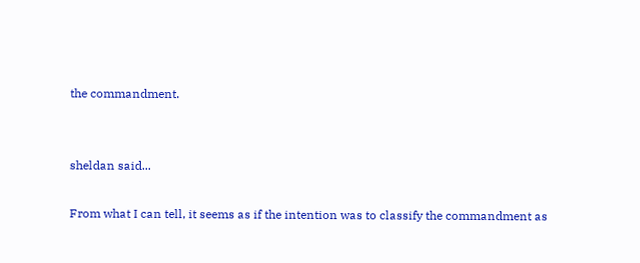the commandment.


sheldan said...

From what I can tell, it seems as if the intention was to classify the commandment as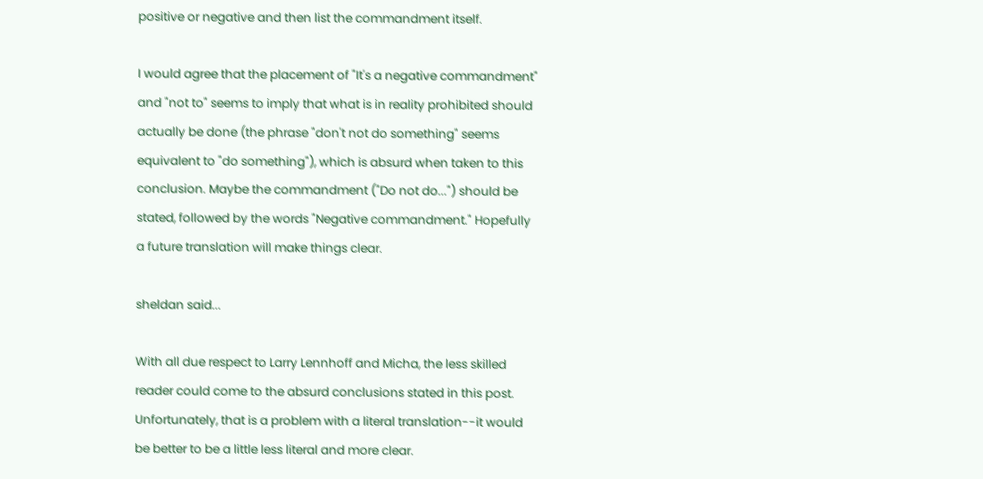positive or negative and then list the commandment itself.

I would agree that the placement of "It's a negative commandment" and "not to" seems to imply that what is in reality prohibited should actually be done (the phrase "don't not do something" seems equivalent to "do something"), which is absurd when taken to this conclusion. Maybe the commandment ("Do not do...") should be stated, followed by the words "Negative commandment." Hopefully a future translation will make things clear.

sheldan said...

With all due respect to Larry Lennhoff and Micha, the less skilled reader could come to the absurd conclusions stated in this post. Unfortunately, that is a problem with a literal translation--it would be better to be a little less literal and more clear.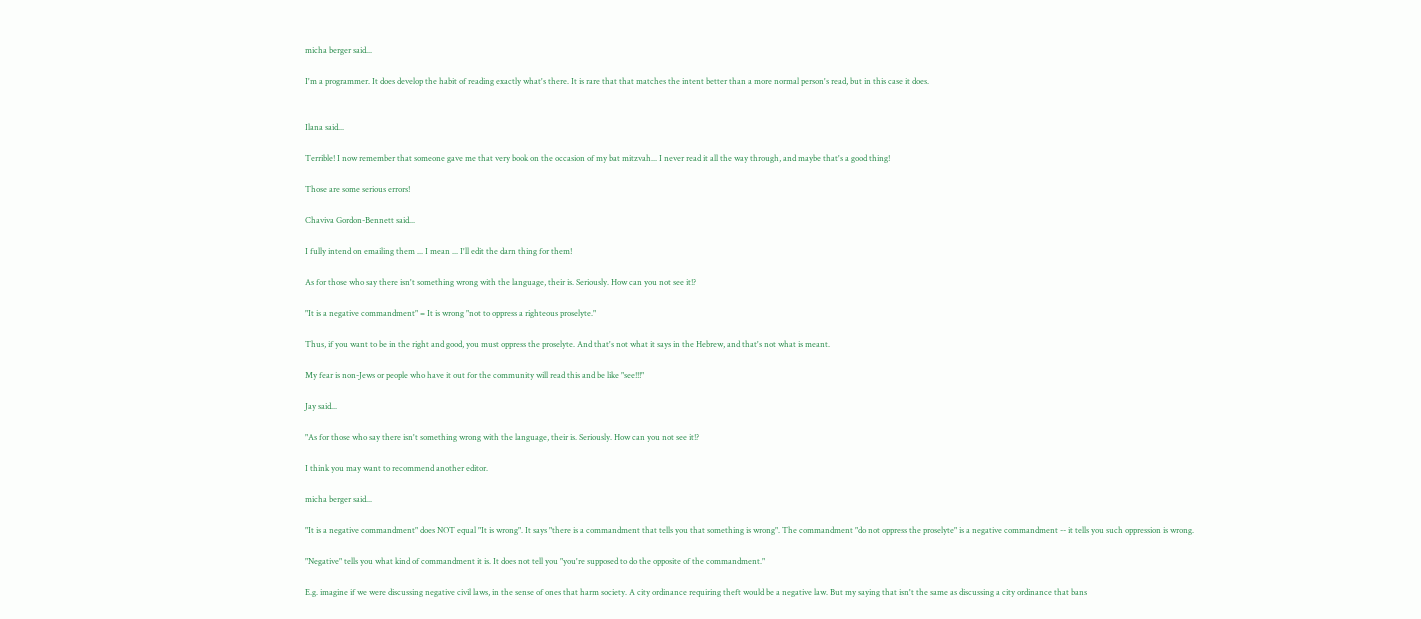micha berger said...

I'm a programmer. It does develop the habit of reading exactly what's there. It is rare that that matches the intent better than a more normal person's read, but in this case it does.


Ilana said...

Terrible! I now remember that someone gave me that very book on the occasion of my bat mitzvah... I never read it all the way through, and maybe that's a good thing!

Those are some serious errors!

Chaviva Gordon-Bennett said...

I fully intend on emailing them ... I mean ... I'll edit the darn thing for them!

As for those who say there isn't something wrong with the language, their is. Seriously. How can you not see it!?

"It is a negative commandment" = It is wrong "not to oppress a righteous proselyte."

Thus, if you want to be in the right and good, you must oppress the proselyte. And that's not what it says in the Hebrew, and that's not what is meant.

My fear is non-Jews or people who have it out for the community will read this and be like "see!!!"

Jay said...

"As for those who say there isn't something wrong with the language, their is. Seriously. How can you not see it!?

I think you may want to recommend another editor.

micha berger said...

"It is a negative commandment" does NOT equal "It is wrong". It says "there is a commandment that tells you that something is wrong". The commandment "do not oppress the proselyte" is a negative commandment -- it tells you such oppression is wrong.

"Negative" tells you what kind of commandment it is. It does not tell you "you're supposed to do the opposite of the commandment."

E.g. imagine if we were discussing negative civil laws, in the sense of ones that harm society. A city ordinance requiring theft would be a negative law. But my saying that isn't the same as discussing a city ordinance that bans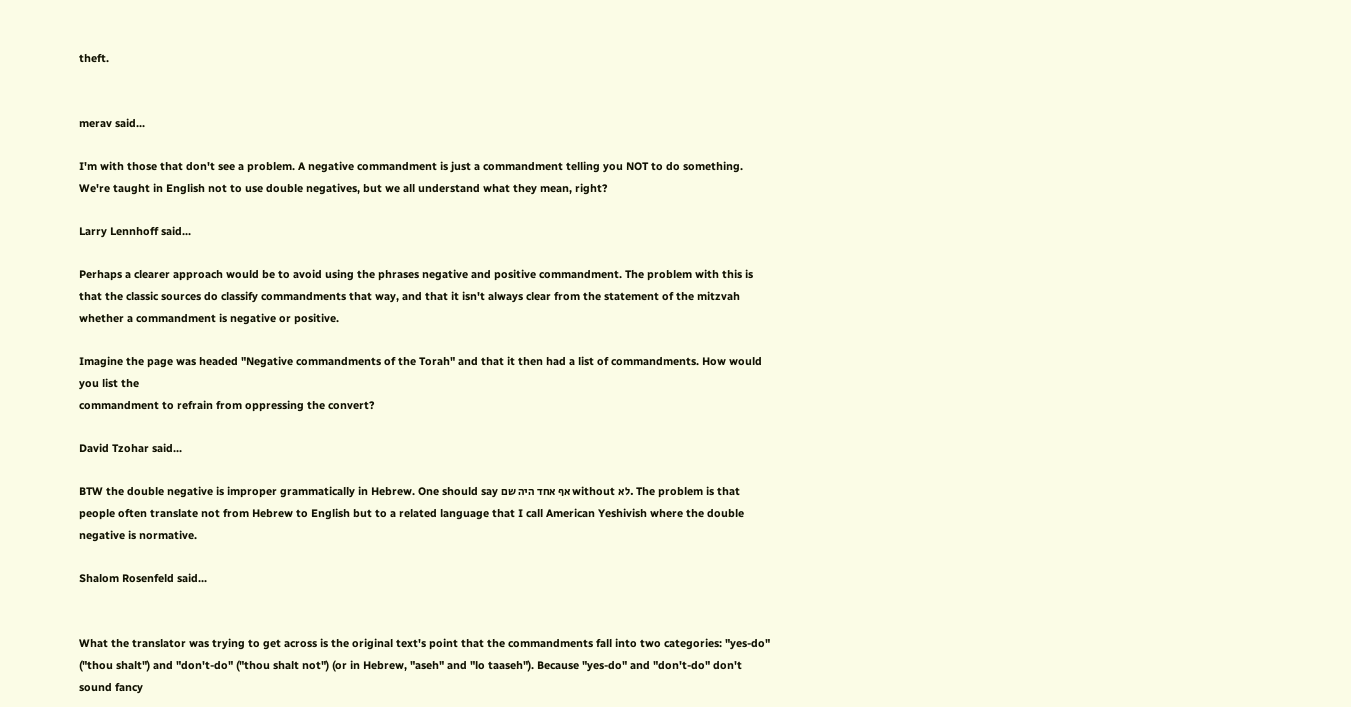theft.


merav said...

I'm with those that don't see a problem. A negative commandment is just a commandment telling you NOT to do something. We're taught in English not to use double negatives, but we all understand what they mean, right?

Larry Lennhoff said...

Perhaps a clearer approach would be to avoid using the phrases negative and positive commandment. The problem with this is that the classic sources do classify commandments that way, and that it isn't always clear from the statement of the mitzvah whether a commandment is negative or positive.

Imagine the page was headed "Negative commandments of the Torah" and that it then had a list of commandments. How would you list the
commandment to refrain from oppressing the convert?

David Tzohar said...

BTW the double negative is improper grammatically in Hebrew. One should say אף אחד היה שם without לא. The problem is that people often translate not from Hebrew to English but to a related language that I call American Yeshivish where the double negative is normative.

Shalom Rosenfeld said...


What the translator was trying to get across is the original text's point that the commandments fall into two categories: "yes-do" ("thou shalt") and "don't-do" ("thou shalt not") (or in Hebrew, "aseh" and "lo taaseh"). Because "yes-do" and "don't-do" don't sound fancy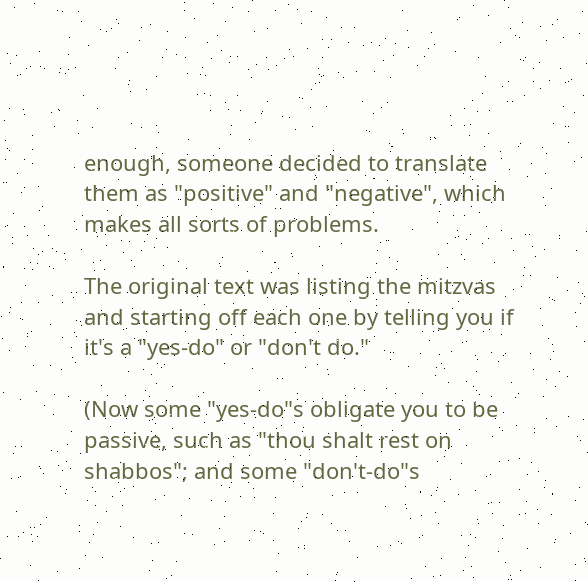enough, someone decided to translate them as "positive" and "negative", which makes all sorts of problems.

The original text was listing the mitzvas and starting off each one by telling you if it's a "yes-do" or "don't do."

(Now some "yes-do"s obligate you to be passive, such as "thou shalt rest on shabbos"; and some "don't-do"s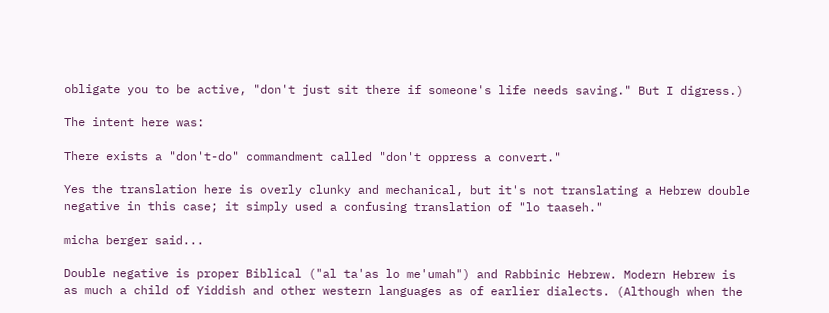obligate you to be active, "don't just sit there if someone's life needs saving." But I digress.)

The intent here was:

There exists a "don't-do" commandment called "don't oppress a convert."

Yes the translation here is overly clunky and mechanical, but it's not translating a Hebrew double negative in this case; it simply used a confusing translation of "lo taaseh."

micha berger said...

Double negative is proper Biblical ("al ta'as lo me'umah") and Rabbinic Hebrew. Modern Hebrew is as much a child of Yiddish and other western languages as of earlier dialects. (Although when the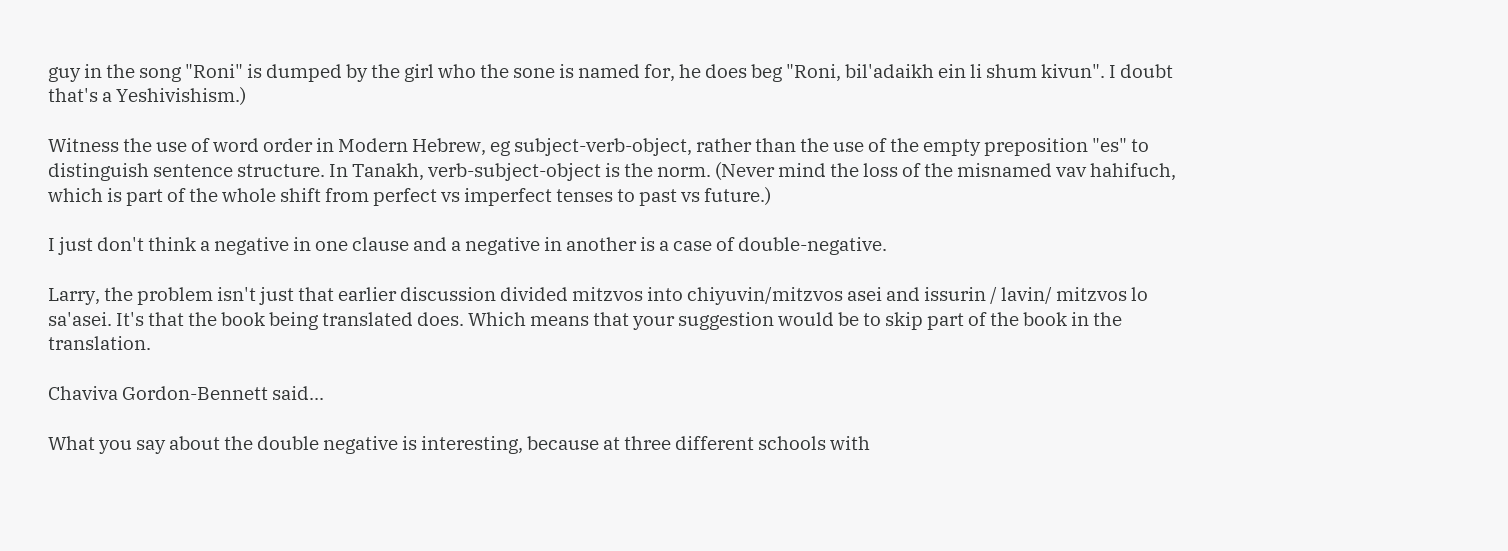guy in the song "Roni" is dumped by the girl who the sone is named for, he does beg "Roni, bil'adaikh ein li shum kivun". I doubt that's a Yeshivishism.)

Witness the use of word order in Modern Hebrew, eg subject-verb-object, rather than the use of the empty preposition "es" to distinguish sentence structure. In Tanakh, verb-subject-object is the norm. (Never mind the loss of the misnamed vav hahifuch, which is part of the whole shift from perfect vs imperfect tenses to past vs future.)

I just don't think a negative in one clause and a negative in another is a case of double-negative.

Larry, the problem isn't just that earlier discussion divided mitzvos into chiyuvin/mitzvos asei and issurin / lavin/ mitzvos lo sa'asei. It's that the book being translated does. Which means that your suggestion would be to skip part of the book in the translation.

Chaviva Gordon-Bennett said...

What you say about the double negative is interesting, because at three different schools with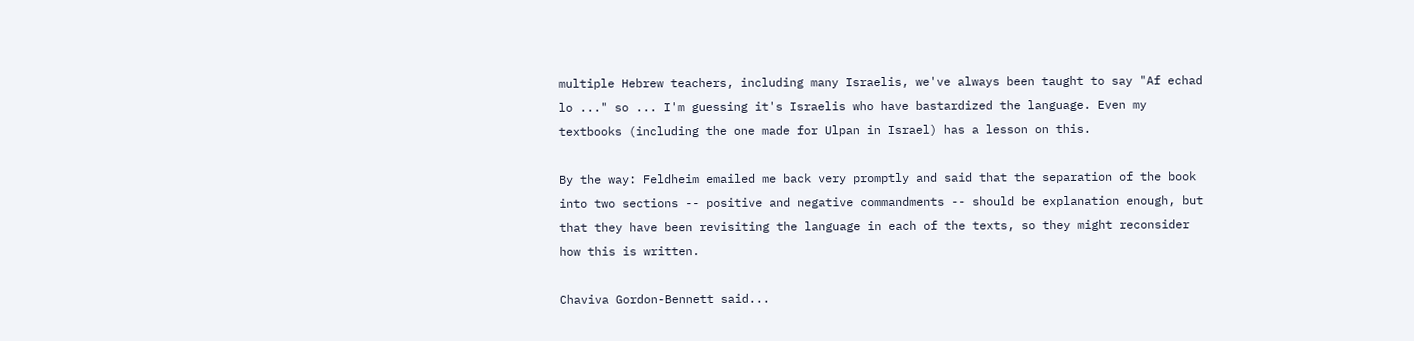multiple Hebrew teachers, including many Israelis, we've always been taught to say "Af echad lo ..." so ... I'm guessing it's Israelis who have bastardized the language. Even my textbooks (including the one made for Ulpan in Israel) has a lesson on this.

By the way: Feldheim emailed me back very promptly and said that the separation of the book into two sections -- positive and negative commandments -- should be explanation enough, but that they have been revisiting the language in each of the texts, so they might reconsider how this is written.

Chaviva Gordon-Bennett said...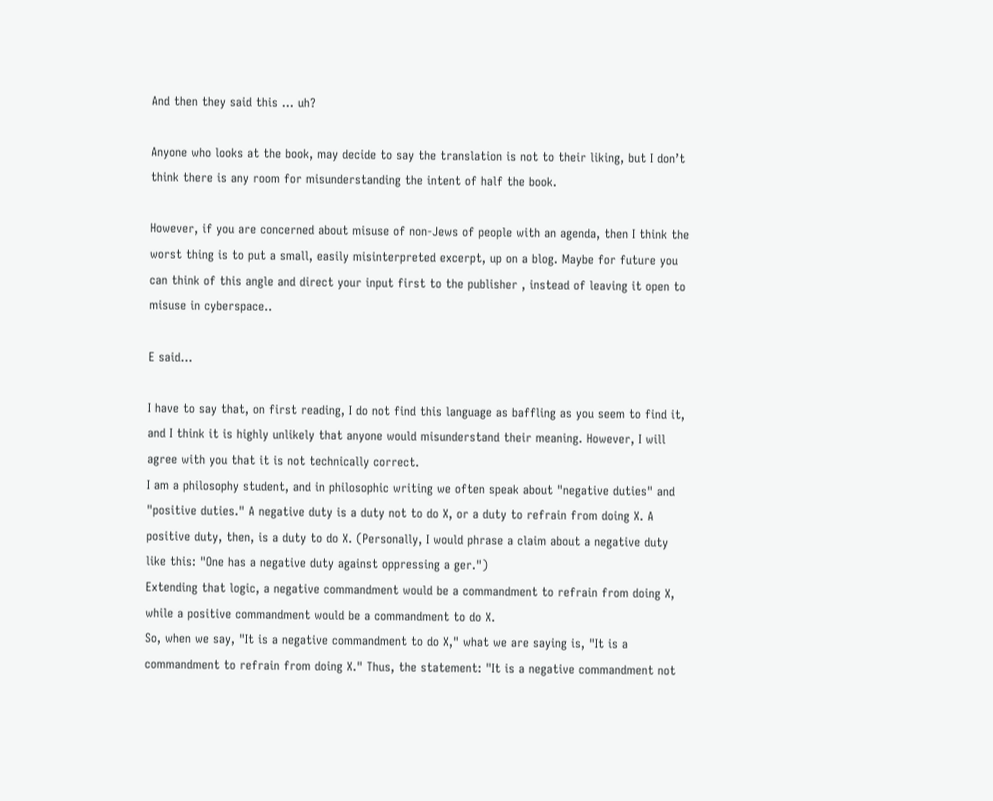And then they said this ... uh?

Anyone who looks at the book, may decide to say the translation is not to their liking, but I don’t think there is any room for misunderstanding the intent of half the book.

However, if you are concerned about misuse of non-Jews of people with an agenda, then I think the worst thing is to put a small, easily misinterpreted excerpt, up on a blog. Maybe for future you can think of this angle and direct your input first to the publisher , instead of leaving it open to misuse in cyberspace..

E said...

I have to say that, on first reading, I do not find this language as baffling as you seem to find it, and I think it is highly unlikely that anyone would misunderstand their meaning. However, I will agree with you that it is not technically correct.
I am a philosophy student, and in philosophic writing we often speak about "negative duties" and "positive duties." A negative duty is a duty not to do X, or a duty to refrain from doing X. A positive duty, then, is a duty to do X. (Personally, I would phrase a claim about a negative duty like this: "One has a negative duty against oppressing a ger.")
Extending that logic, a negative commandment would be a commandment to refrain from doing X, while a positive commandment would be a commandment to do X.
So, when we say, "It is a negative commandment to do X," what we are saying is, "It is a commandment to refrain from doing X." Thus, the statement: "It is a negative commandment not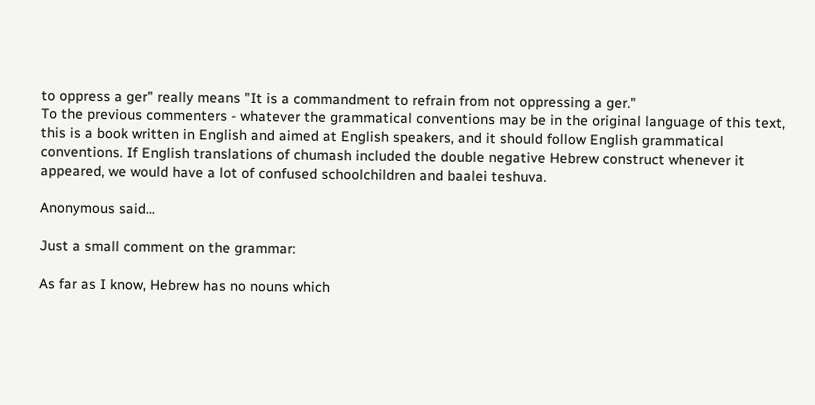to oppress a ger" really means "It is a commandment to refrain from not oppressing a ger."
To the previous commenters - whatever the grammatical conventions may be in the original language of this text, this is a book written in English and aimed at English speakers, and it should follow English grammatical conventions. If English translations of chumash included the double negative Hebrew construct whenever it appeared, we would have a lot of confused schoolchildren and baalei teshuva.

Anonymous said...

Just a small comment on the grammar:

As far as I know, Hebrew has no nouns which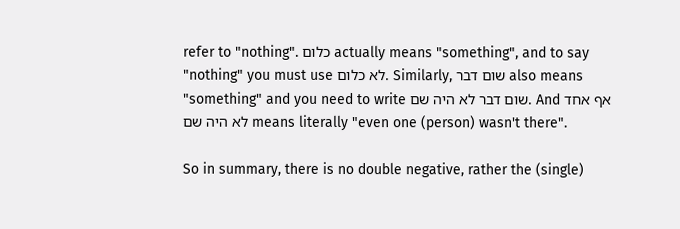refer to "nothing". כלום actually means "something", and to say "nothing" you must use לא כלום. Similarly, שום דבר also means "something" and you need to write שום דבר לא היה שם. And אף אחד לא היה שם means literally "even one (person) wasn't there".

So in summary, there is no double negative, rather the (single)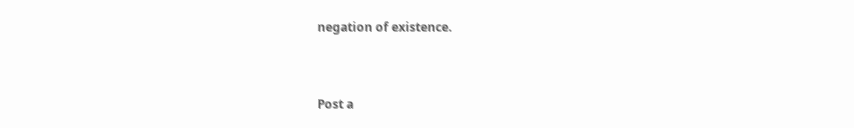negation of existence.


Post a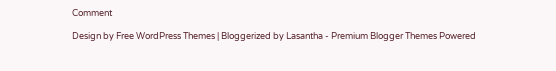Comment

Design by Free WordPress Themes | Bloggerized by Lasantha - Premium Blogger Themes Powered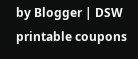by Blogger | DSW printable coupons